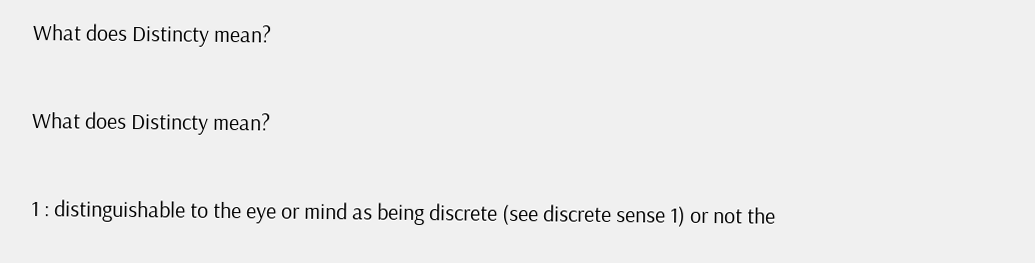What does Distincty mean?

What does Distincty mean?

1 : distinguishable to the eye or mind as being discrete (see discrete sense 1) or not the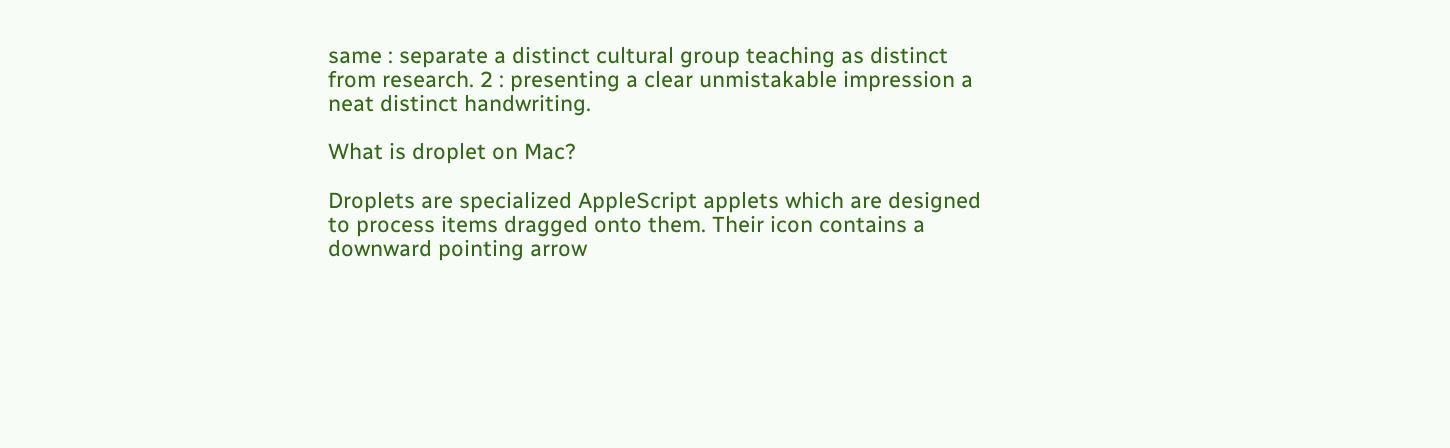same : separate a distinct cultural group teaching as distinct from research. 2 : presenting a clear unmistakable impression a neat distinct handwriting.

What is droplet on Mac?

Droplets are specialized AppleScript applets which are designed to process items dragged onto them. Their icon contains a downward pointing arrow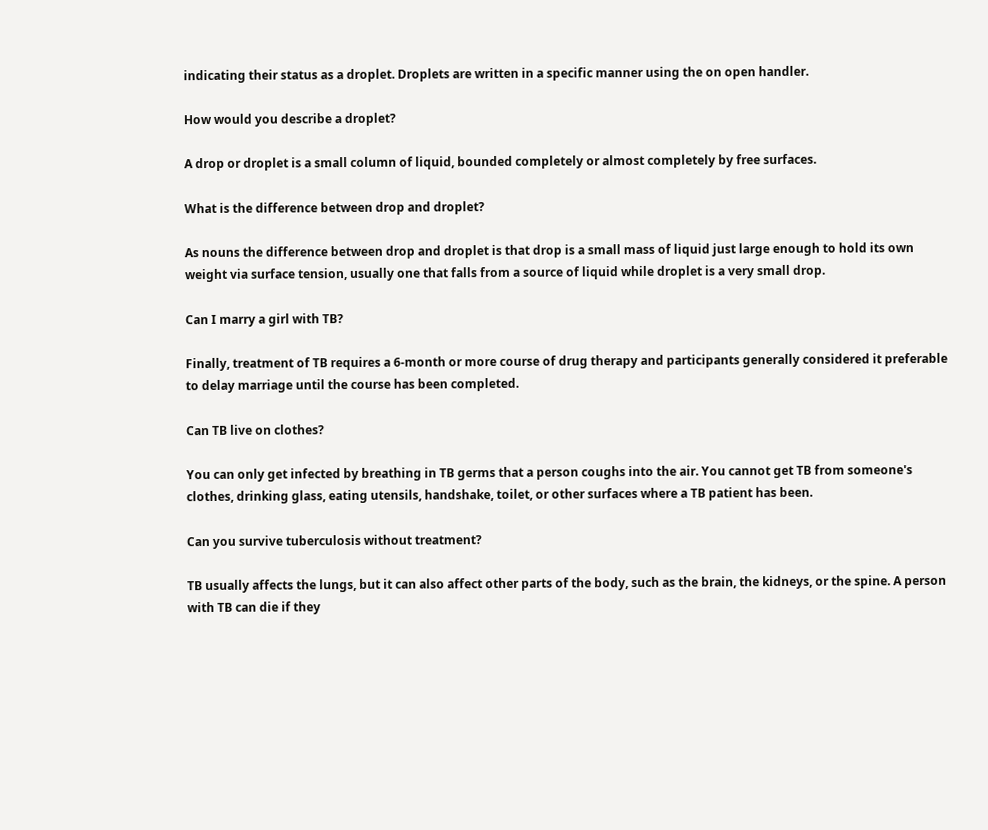indicating their status as a droplet. Droplets are written in a specific manner using the on open handler.

How would you describe a droplet?

A drop or droplet is a small column of liquid, bounded completely or almost completely by free surfaces.

What is the difference between drop and droplet?

As nouns the difference between drop and droplet is that drop is a small mass of liquid just large enough to hold its own weight via surface tension, usually one that falls from a source of liquid while droplet is a very small drop.

Can I marry a girl with TB?

Finally, treatment of TB requires a 6-month or more course of drug therapy and participants generally considered it preferable to delay marriage until the course has been completed.

Can TB live on clothes?

You can only get infected by breathing in TB germs that a person coughs into the air. You cannot get TB from someone's clothes, drinking glass, eating utensils, handshake, toilet, or other surfaces where a TB patient has been.

Can you survive tuberculosis without treatment?

TB usually affects the lungs, but it can also affect other parts of the body, such as the brain, the kidneys, or the spine. A person with TB can die if they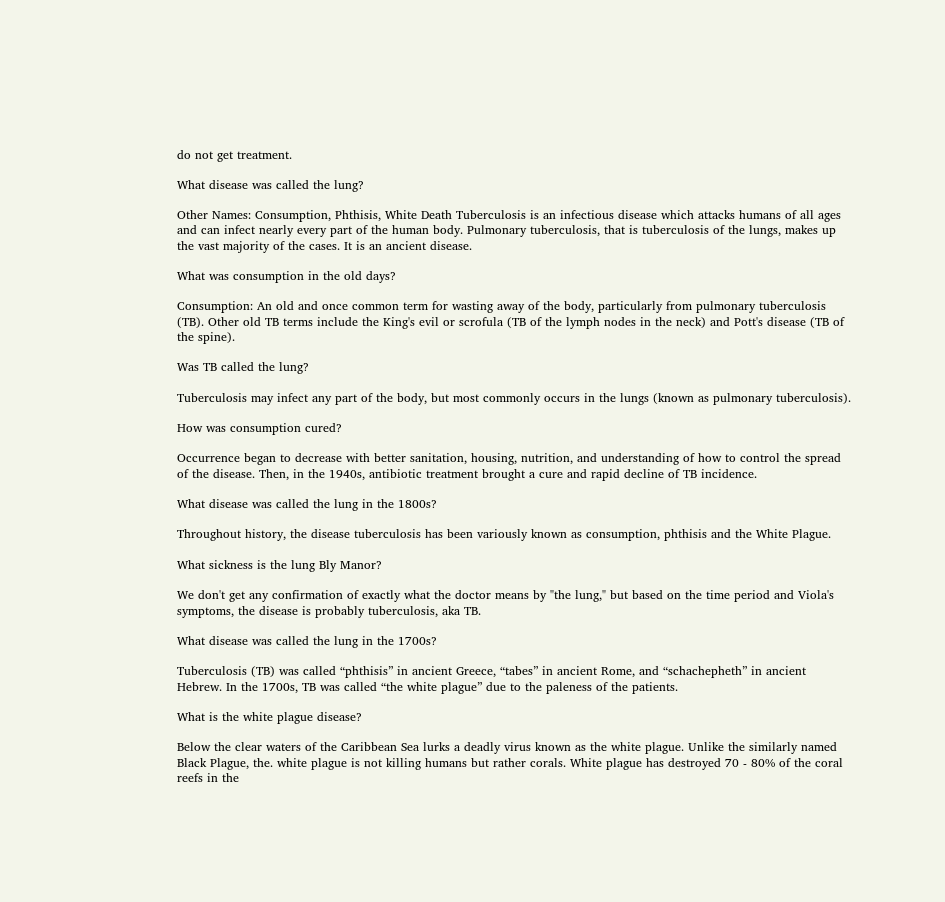do not get treatment.

What disease was called the lung?

Other Names: Consumption, Phthisis, White Death Tuberculosis is an infectious disease which attacks humans of all ages and can infect nearly every part of the human body. Pulmonary tuberculosis, that is tuberculosis of the lungs, makes up the vast majority of the cases. It is an ancient disease.

What was consumption in the old days?

Consumption: An old and once common term for wasting away of the body, particularly from pulmonary tuberculosis (TB). Other old TB terms include the King's evil or scrofula (TB of the lymph nodes in the neck) and Pott's disease (TB of the spine).

Was TB called the lung?

Tuberculosis may infect any part of the body, but most commonly occurs in the lungs (known as pulmonary tuberculosis).

How was consumption cured?

Occurrence began to decrease with better sanitation, housing, nutrition, and understanding of how to control the spread of the disease. Then, in the 1940s, antibiotic treatment brought a cure and rapid decline of TB incidence.

What disease was called the lung in the 1800s?

Throughout history, the disease tuberculosis has been variously known as consumption, phthisis and the White Plague.

What sickness is the lung Bly Manor?

We don't get any confirmation of exactly what the doctor means by "the lung," but based on the time period and Viola's symptoms, the disease is probably tuberculosis, aka TB.

What disease was called the lung in the 1700s?

Tuberculosis (TB) was called “phthisis” in ancient Greece, “tabes” in ancient Rome, and “schachepheth” in ancient Hebrew. In the 1700s, TB was called “the white plague” due to the paleness of the patients.

What is the white plague disease?

Below the clear waters of the Caribbean Sea lurks a deadly virus known as the white plague. Unlike the similarly named Black Plague, the. white plague is not killing humans but rather corals. White plague has destroyed 70 - 80% of the coral reefs in the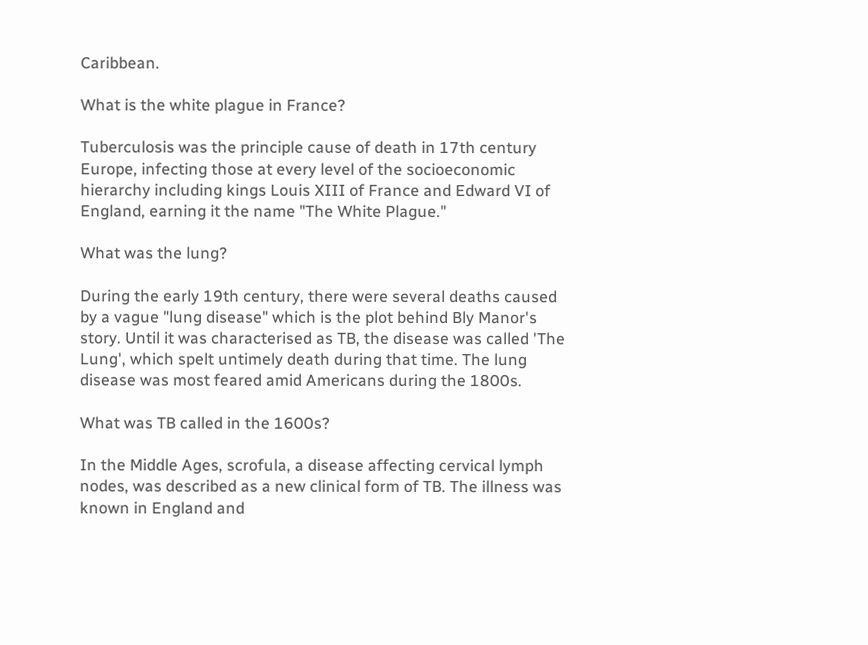Caribbean.

What is the white plague in France?

Tuberculosis was the principle cause of death in 17th century Europe, infecting those at every level of the socioeconomic hierarchy including kings Louis XIII of France and Edward VI of England, earning it the name "The White Plague."

What was the lung?

During the early 19th century, there were several deaths caused by a vague "lung disease" which is the plot behind Bly Manor's story. Until it was characterised as TB, the disease was called 'The Lung', which spelt untimely death during that time. The lung disease was most feared amid Americans during the 1800s.

What was TB called in the 1600s?

In the Middle Ages, scrofula, a disease affecting cervical lymph nodes, was described as a new clinical form of TB. The illness was known in England and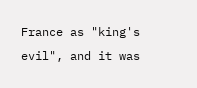France as "king's evil", and it was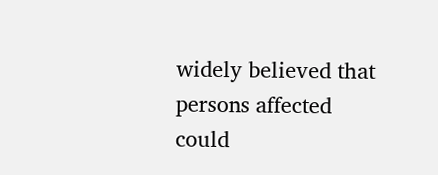widely believed that persons affected could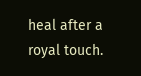heal after a royal touch.